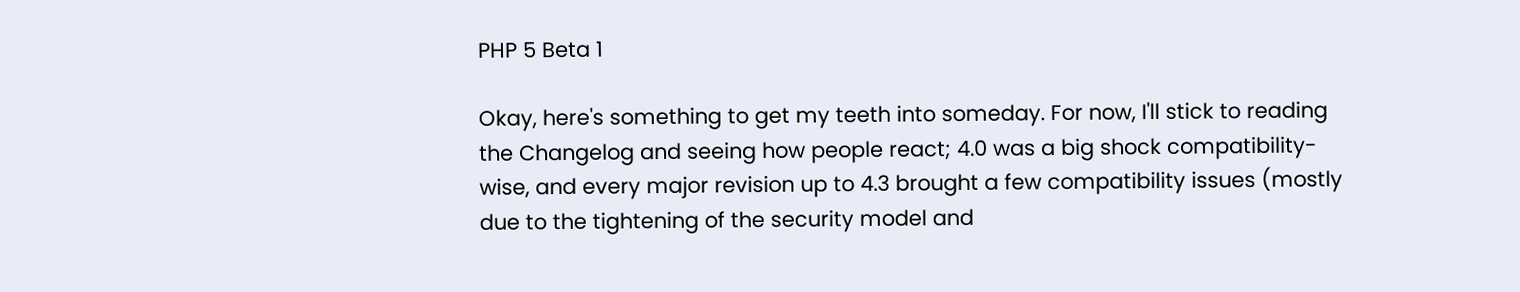PHP 5 Beta 1

Okay, here's something to get my teeth into someday. For now, I'll stick to reading the Changelog and seeing how people react; 4.0 was a big shock compatibility-wise, and every major revision up to 4.3 brought a few compatibility issues (mostly due to the tightening of the security model and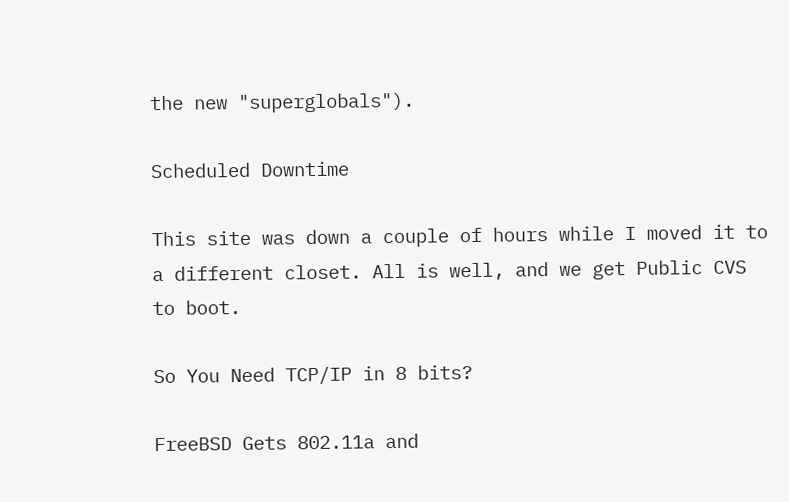the new "superglobals").

Scheduled Downtime

This site was down a couple of hours while I moved it to a different closet. All is well, and we get Public CVS to boot.

So You Need TCP/IP in 8 bits?

FreeBSD Gets 802.11a and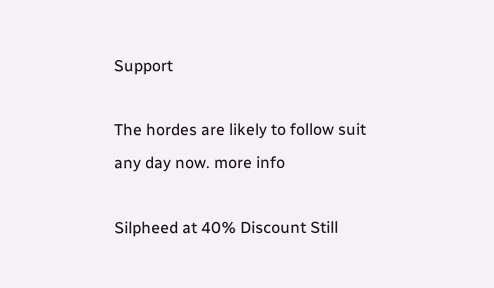Support

The hordes are likely to follow suit any day now. more info

Silpheed at 40% Discount Still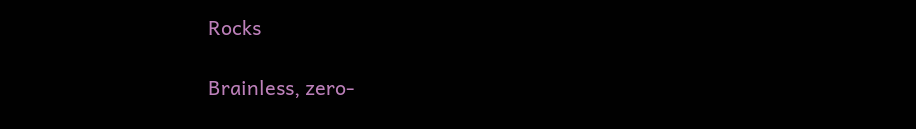Rocks

Brainless, zero-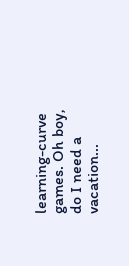learning-curve games. Oh boy, do I need a vacation...